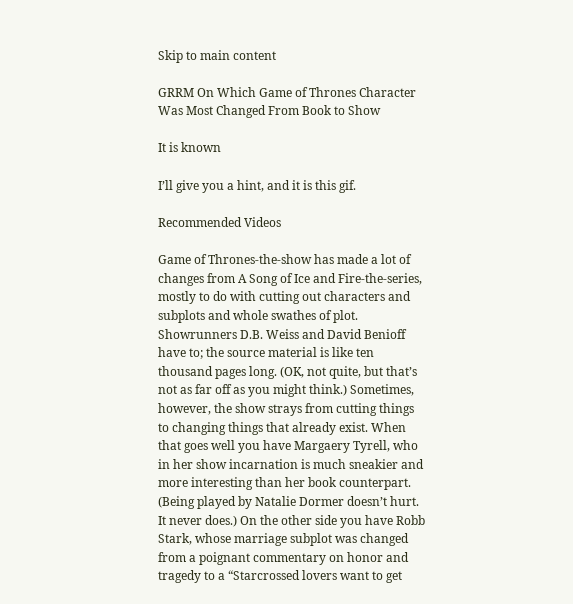Skip to main content

GRRM On Which Game of Thrones Character Was Most Changed From Book to Show

It is known

I’ll give you a hint, and it is this gif.

Recommended Videos

Game of Thrones-the-show has made a lot of changes from A Song of Ice and Fire-the-series, mostly to do with cutting out characters and subplots and whole swathes of plot. Showrunners D.B. Weiss and David Benioff have to; the source material is like ten thousand pages long. (OK, not quite, but that’s not as far off as you might think.) Sometimes, however, the show strays from cutting things to changing things that already exist. When that goes well you have Margaery Tyrell, who in her show incarnation is much sneakier and more interesting than her book counterpart. (Being played by Natalie Dormer doesn’t hurt. It never does.) On the other side you have Robb Stark, whose marriage subplot was changed from a poignant commentary on honor and tragedy to a “Starcrossed lovers want to get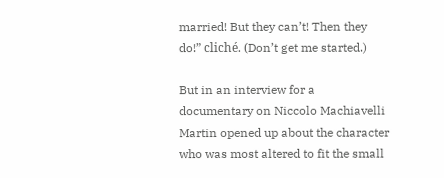married! But they can’t! Then they do!” cliché. (Don’t get me started.)

But in an interview for a documentary on Niccolo Machiavelli Martin opened up about the character who was most altered to fit the small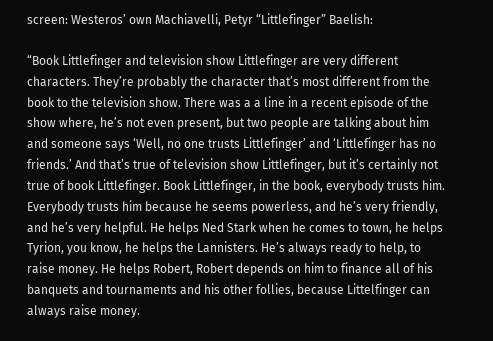screen: Westeros’ own Machiavelli, Petyr “Littlefinger” Baelish:

“Book Littlefinger and television show Littlefinger are very different characters. They’re probably the character that’s most different from the book to the television show. There was a a line in a recent episode of the show where, he’s not even present, but two people are talking about him and someone says ‘Well, no one trusts Littlefinger’ and ‘Littlefinger has no friends.’ And that’s true of television show Littlefinger, but it’s certainly not true of book Littlefinger. Book Littlefinger, in the book, everybody trusts him. Everybody trusts him because he seems powerless, and he’s very friendly, and he’s very helpful. He helps Ned Stark when he comes to town, he helps Tyrion, you know, he helps the Lannisters. He’s always ready to help, to raise money. He helps Robert, Robert depends on him to finance all of his banquets and tournaments and his other follies, because Littelfinger can always raise money.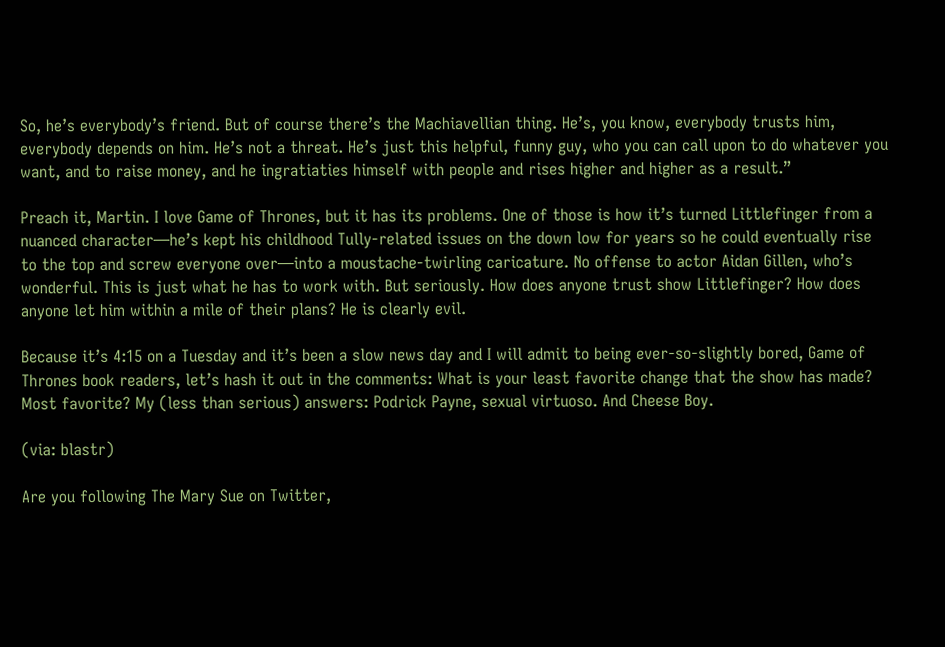So, he’s everybody’s friend. But of course there’s the Machiavellian thing. He’s, you know, everybody trusts him, everybody depends on him. He’s not a threat. He’s just this helpful, funny guy, who you can call upon to do whatever you want, and to raise money, and he ingratiaties himself with people and rises higher and higher as a result.”

Preach it, Martin. I love Game of Thrones, but it has its problems. One of those is how it’s turned Littlefinger from a nuanced character—he’s kept his childhood Tully-related issues on the down low for years so he could eventually rise to the top and screw everyone over—into a moustache-twirling caricature. No offense to actor Aidan Gillen, who’s wonderful. This is just what he has to work with. But seriously. How does anyone trust show Littlefinger? How does anyone let him within a mile of their plans? He is clearly evil.

Because it’s 4:15 on a Tuesday and it’s been a slow news day and I will admit to being ever-so-slightly bored, Game of Thrones book readers, let’s hash it out in the comments: What is your least favorite change that the show has made? Most favorite? My (less than serious) answers: Podrick Payne, sexual virtuoso. And Cheese Boy.

(via: blastr)

Are you following The Mary Sue on Twitter,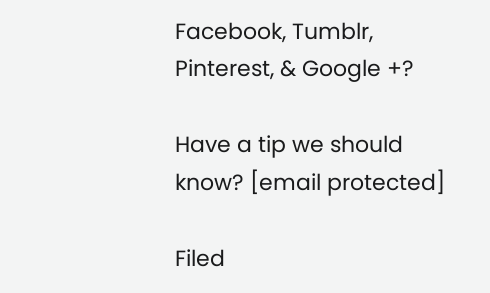Facebook, Tumblr, Pinterest, & Google +?

Have a tip we should know? [email protected]

Filed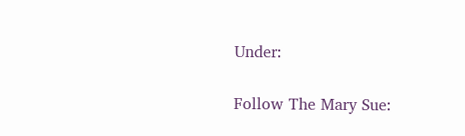Under:

Follow The Mary Sue: